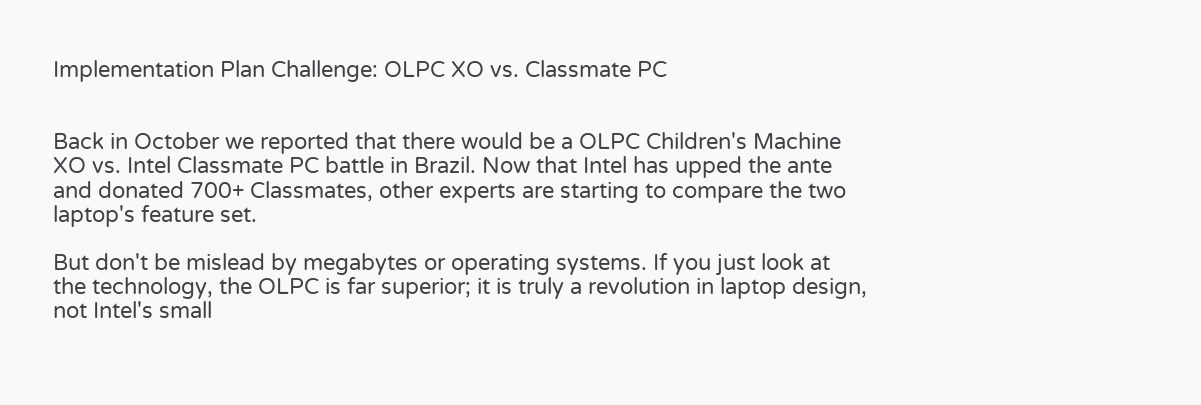Implementation Plan Challenge: OLPC XO vs. Classmate PC


Back in October we reported that there would be a OLPC Children's Machine XO vs. Intel Classmate PC battle in Brazil. Now that Intel has upped the ante and donated 700+ Classmates, other experts are starting to compare the two laptop's feature set.

But don't be mislead by megabytes or operating systems. If you just look at the technology, the OLPC is far superior; it is truly a revolution in laptop design, not Intel's small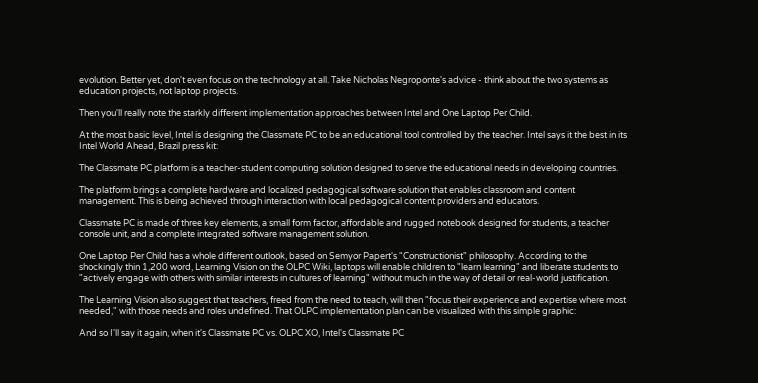evolution. Better yet, don't even focus on the technology at all. Take Nicholas Negroponte's advice - think about the two systems as education projects, not laptop projects.

Then you'll really note the starkly different implementation approaches between Intel and One Laptop Per Child.

At the most basic level, Intel is designing the Classmate PC to be an educational tool controlled by the teacher. Intel says it the best in its Intel World Ahead, Brazil press kit:

The Classmate PC platform is a teacher-student computing solution designed to serve the educational needs in developing countries.

The platform brings a complete hardware and localized pedagogical software solution that enables classroom and content management. This is being achieved through interaction with local pedagogical content providers and educators.

Classmate PC is made of three key elements, a small form factor, affordable and rugged notebook designed for students, a teacher console unit, and a complete integrated software management solution.

One Laptop Per Child has a whole different outlook, based on Semyor Papert's "Constructionist" philosophy. According to the shockingly thin 1,200 word, Learning Vision on the OLPC Wiki, laptops will enable children to "learn learning" and liberate students to "actively engage with others with similar interests in cultures of learning" without much in the way of detail or real-world justification.

The Learning Vision also suggest that teachers, freed from the need to teach, will then "focus their experience and expertise where most needed," with those needs and roles undefined. That OLPC implementation plan can be visualized with this simple graphic:

And so I'll say it again, when it's Classmate PC vs. OLPC XO, Intel's Classmate PC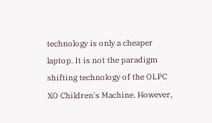technology is only a cheaper laptop. It is not the paradigm shifting technology of the OLPC XO Children's Machine. However,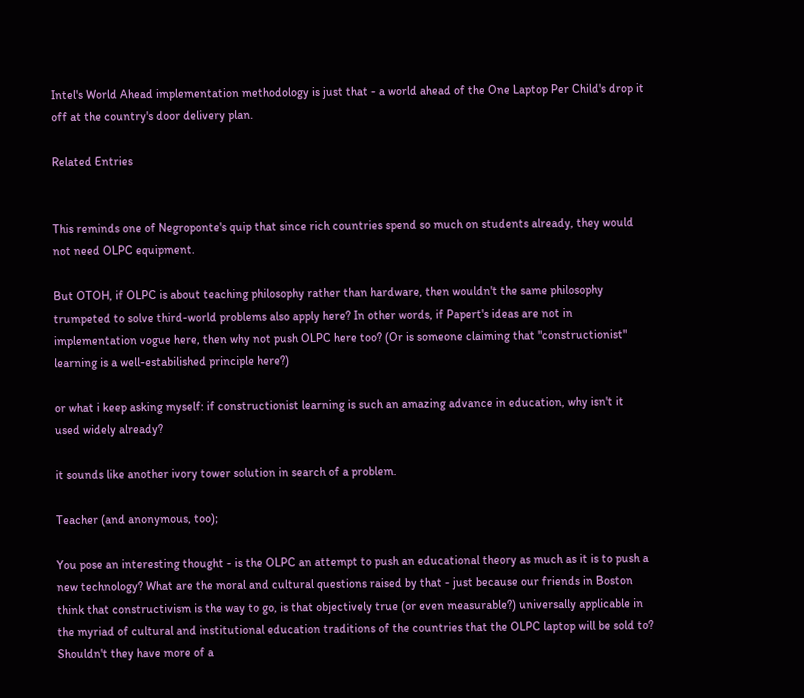Intel's World Ahead implementation methodology is just that - a world ahead of the One Laptop Per Child's drop it off at the country's door delivery plan.

Related Entries


This reminds one of Negroponte's quip that since rich countries spend so much on students already, they would not need OLPC equipment.

But OTOH, if OLPC is about teaching philosophy rather than hardware, then wouldn't the same philosophy trumpeted to solve third-world problems also apply here? In other words, if Papert's ideas are not in implementation vogue here, then why not push OLPC here too? (Or is someone claiming that "constructionist" learning is a well-estabilished principle here?)

or what i keep asking myself: if constructionist learning is such an amazing advance in education, why isn't it used widely already?

it sounds like another ivory tower solution in search of a problem.

Teacher (and anonymous, too);

You pose an interesting thought - is the OLPC an attempt to push an educational theory as much as it is to push a new technology? What are the moral and cultural questions raised by that - just because our friends in Boston think that constructivism is the way to go, is that objectively true (or even measurable?) universally applicable in the myriad of cultural and institutional education traditions of the countries that the OLPC laptop will be sold to? Shouldn't they have more of a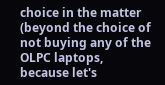choice in the matter (beyond the choice of not buying any of the OLPC laptops, because let's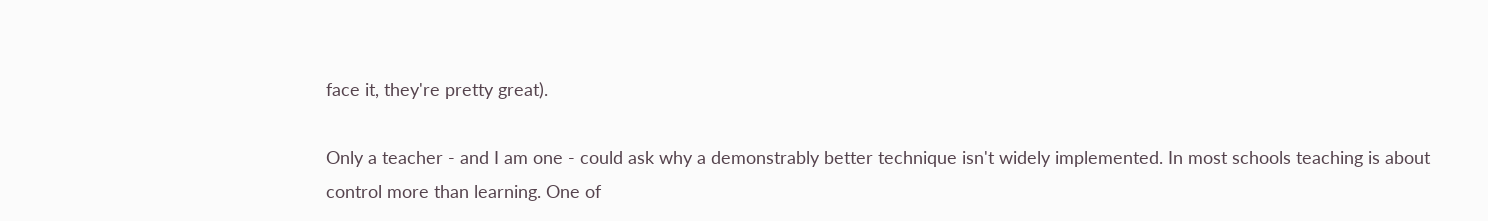face it, they're pretty great).

Only a teacher - and I am one - could ask why a demonstrably better technique isn't widely implemented. In most schools teaching is about control more than learning. One of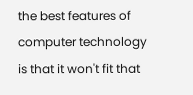the best features of computer technology is that it won't fit that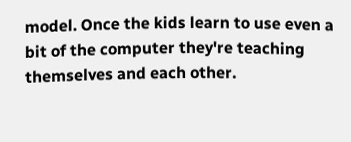model. Once the kids learn to use even a bit of the computer they're teaching themselves and each other.